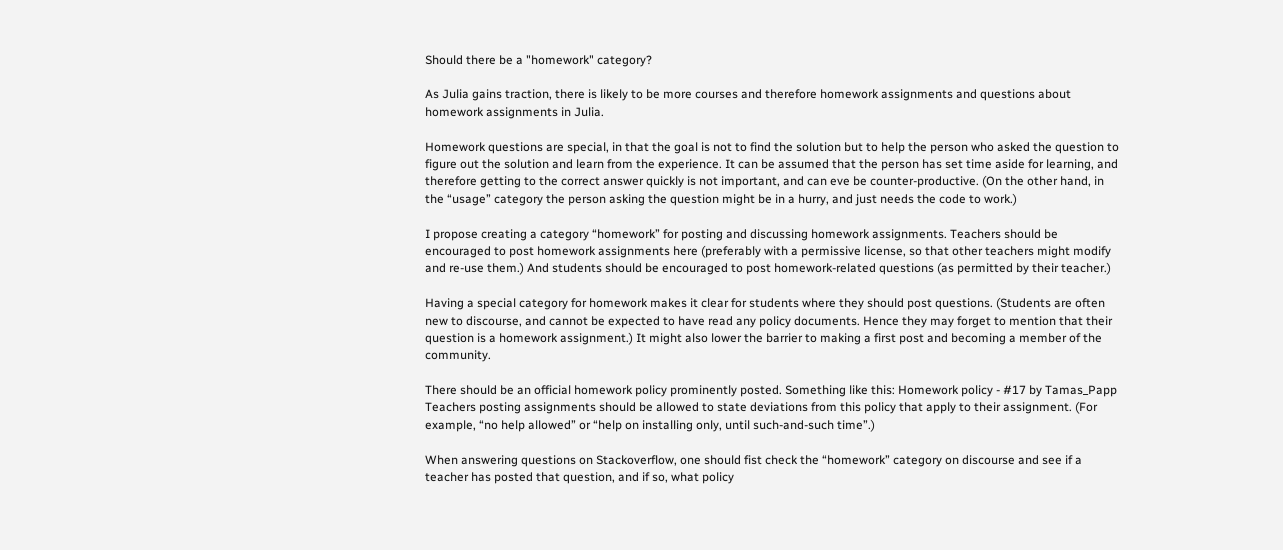Should there be a "homework" category?

As Julia gains traction, there is likely to be more courses and therefore homework assignments and questions about homework assignments in Julia.

Homework questions are special, in that the goal is not to find the solution but to help the person who asked the question to figure out the solution and learn from the experience. It can be assumed that the person has set time aside for learning, and therefore getting to the correct answer quickly is not important, and can eve be counter-productive. (On the other hand, in the “usage” category the person asking the question might be in a hurry, and just needs the code to work.)

I propose creating a category “homework” for posting and discussing homework assignments. Teachers should be encouraged to post homework assignments here (preferably with a permissive license, so that other teachers might modify and re-use them.) And students should be encouraged to post homework-related questions (as permitted by their teacher.)

Having a special category for homework makes it clear for students where they should post questions. (Students are often new to discourse, and cannot be expected to have read any policy documents. Hence they may forget to mention that their question is a homework assignment.) It might also lower the barrier to making a first post and becoming a member of the community.

There should be an official homework policy prominently posted. Something like this: Homework policy - #17 by Tamas_Papp
Teachers posting assignments should be allowed to state deviations from this policy that apply to their assignment. (For example, “no help allowed” or “help on installing only, until such-and-such time”.)

When answering questions on Stackoverflow, one should fist check the “homework” category on discourse and see if a teacher has posted that question, and if so, what policy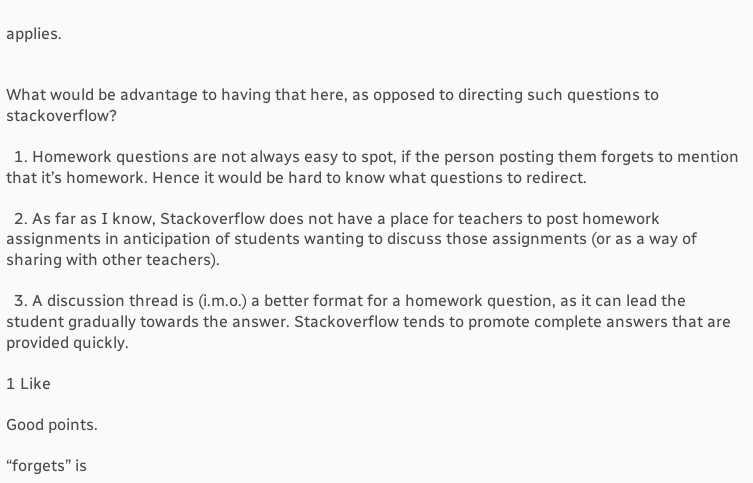applies.


What would be advantage to having that here, as opposed to directing such questions to stackoverflow?

  1. Homework questions are not always easy to spot, if the person posting them forgets to mention that it’s homework. Hence it would be hard to know what questions to redirect.

  2. As far as I know, Stackoverflow does not have a place for teachers to post homework assignments in anticipation of students wanting to discuss those assignments (or as a way of sharing with other teachers).

  3. A discussion thread is (i.m.o.) a better format for a homework question, as it can lead the student gradually towards the answer. Stackoverflow tends to promote complete answers that are provided quickly.

1 Like

Good points.

“forgets” is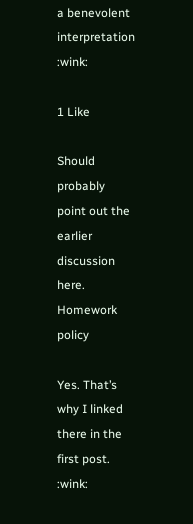a benevolent interpretation :wink:

1 Like

Should probably point out the earlier discussion here. Homework policy

Yes. That’s why I linked there in the first post. :wink: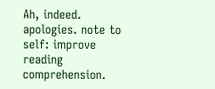Ah, indeed. apologies. note to self: improve reading comprehension.